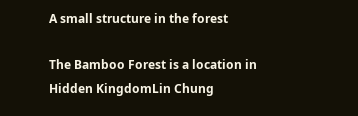A small structure in the forest

The Bamboo Forest is a location in Hidden KingdomLin Chung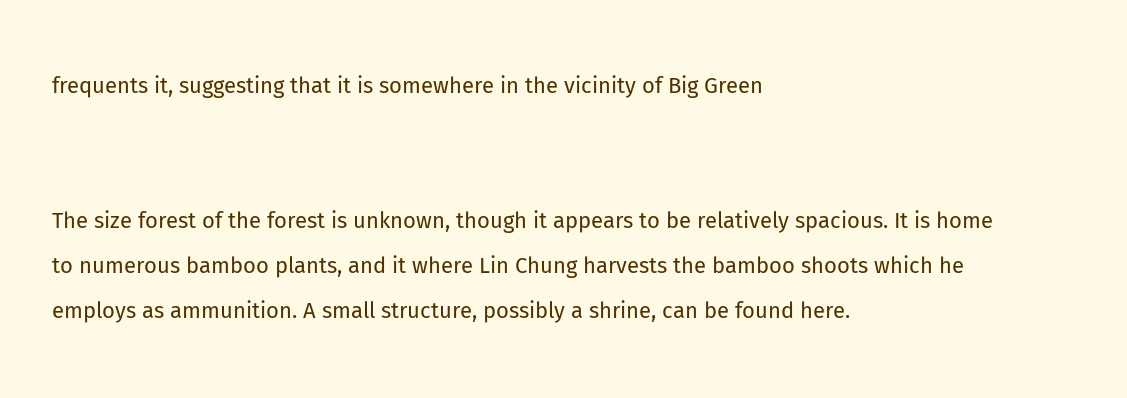frequents it, suggesting that it is somewhere in the vicinity of Big Green


The size forest of the forest is unknown, though it appears to be relatively spacious. It is home to numerous bamboo plants, and it where Lin Chung harvests the bamboo shoots which he employs as ammunition. A small structure, possibly a shrine, can be found here.